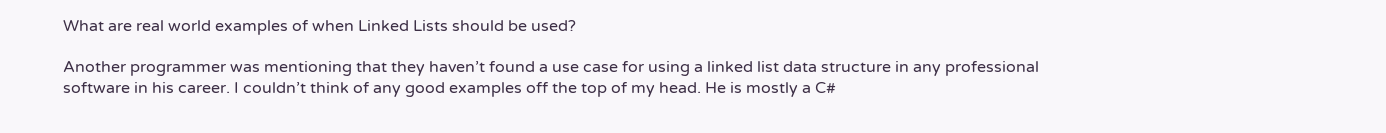What are real world examples of when Linked Lists should be used?

Another programmer was mentioning that they haven’t found a use case for using a linked list data structure in any professional software in his career. I couldn’t think of any good examples off the top of my head. He is mostly a C#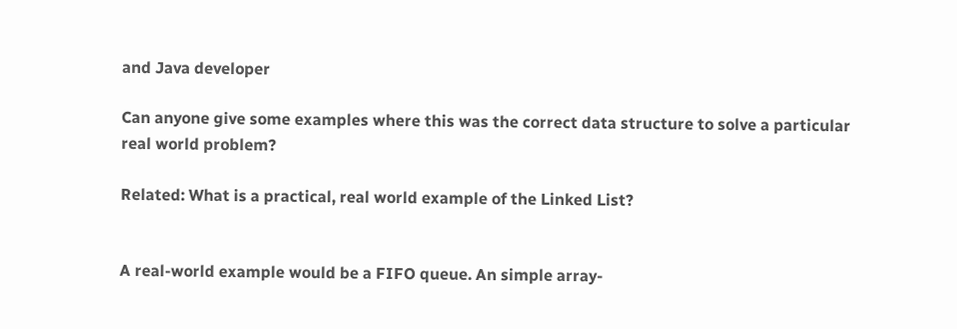and Java developer

Can anyone give some examples where this was the correct data structure to solve a particular real world problem?

Related: What is a practical, real world example of the Linked List?


A real-world example would be a FIFO queue. An simple array-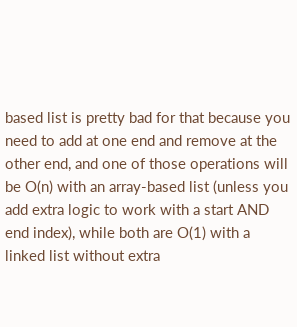based list is pretty bad for that because you need to add at one end and remove at the other end, and one of those operations will be O(n) with an array-based list (unless you add extra logic to work with a start AND end index), while both are O(1) with a linked list without extra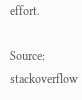effort.

Source: stackoverflow